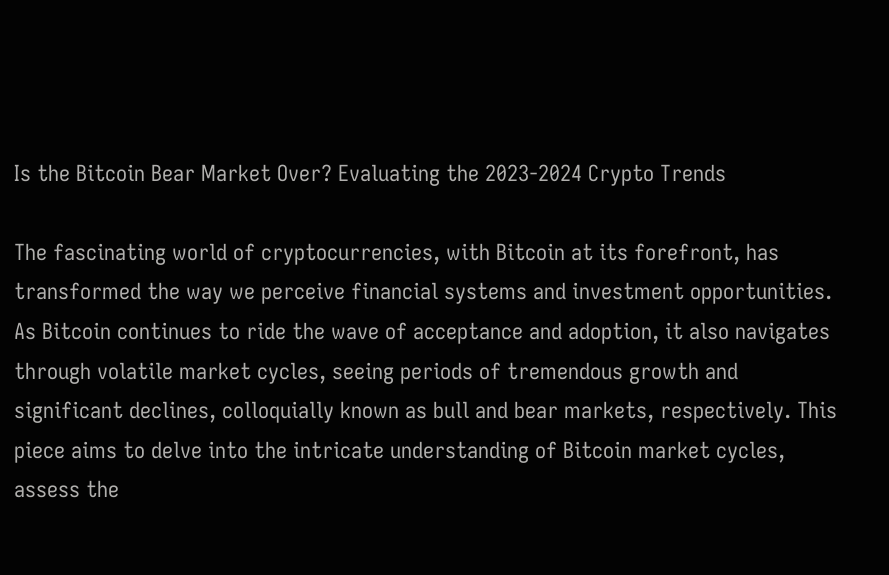Is the Bitcoin Bear Market Over? Evaluating the 2023-2024 Crypto Trends

The fascinating world of cryptocurrencies, with Bitcoin at its forefront, has transformed the way we perceive financial systems and investment opportunities. As Bitcoin continues to ride the wave of acceptance and adoption, it also navigates through volatile market cycles, seeing periods of tremendous growth and significant declines, colloquially known as bull and bear markets, respectively. This piece aims to delve into the intricate understanding of Bitcoin market cycles, assess the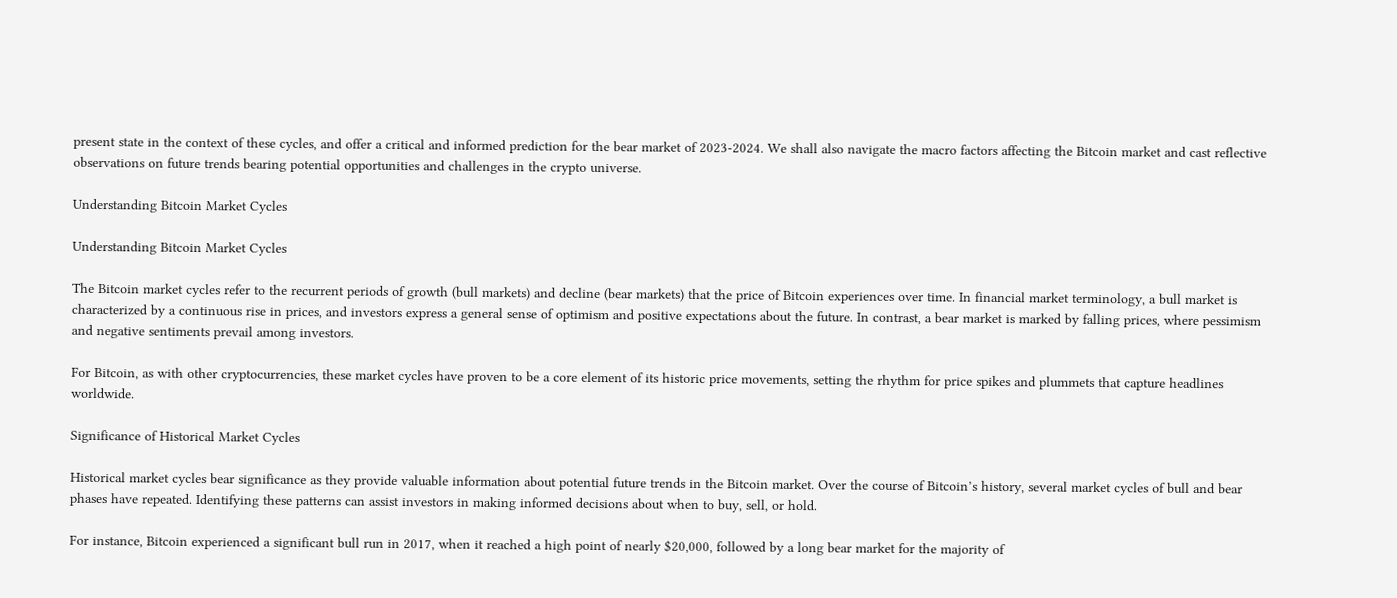present state in the context of these cycles, and offer a critical and informed prediction for the bear market of 2023-2024. We shall also navigate the macro factors affecting the Bitcoin market and cast reflective observations on future trends bearing potential opportunities and challenges in the crypto universe.

Understanding Bitcoin Market Cycles

Understanding Bitcoin Market Cycles

The Bitcoin market cycles refer to the recurrent periods of growth (bull markets) and decline (bear markets) that the price of Bitcoin experiences over time. In financial market terminology, a bull market is characterized by a continuous rise in prices, and investors express a general sense of optimism and positive expectations about the future. In contrast, a bear market is marked by falling prices, where pessimism and negative sentiments prevail among investors.

For Bitcoin, as with other cryptocurrencies, these market cycles have proven to be a core element of its historic price movements, setting the rhythm for price spikes and plummets that capture headlines worldwide.

Significance of Historical Market Cycles

Historical market cycles bear significance as they provide valuable information about potential future trends in the Bitcoin market. Over the course of Bitcoin’s history, several market cycles of bull and bear phases have repeated. Identifying these patterns can assist investors in making informed decisions about when to buy, sell, or hold.

For instance, Bitcoin experienced a significant bull run in 2017, when it reached a high point of nearly $20,000, followed by a long bear market for the majority of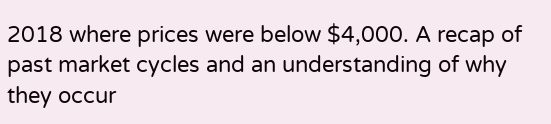2018 where prices were below $4,000. A recap of past market cycles and an understanding of why they occur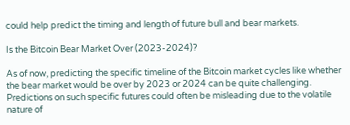could help predict the timing and length of future bull and bear markets.

Is the Bitcoin Bear Market Over (2023-2024)?

As of now, predicting the specific timeline of the Bitcoin market cycles like whether the bear market would be over by 2023 or 2024 can be quite challenging. Predictions on such specific futures could often be misleading due to the volatile nature of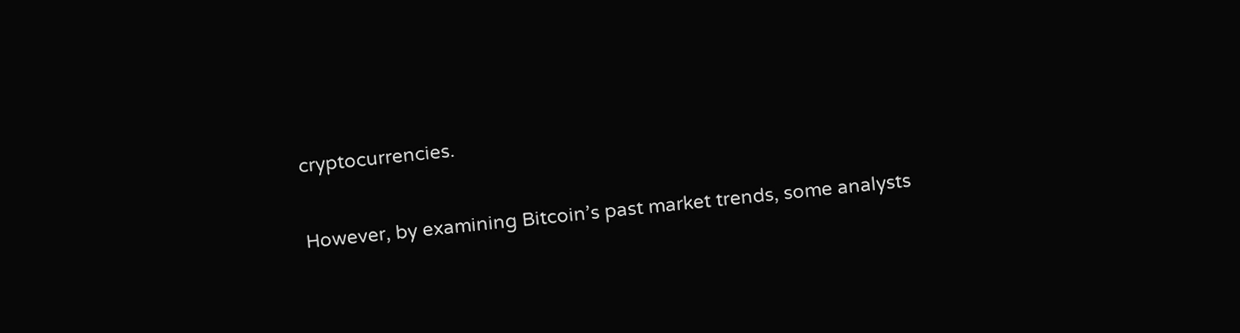cryptocurrencies.

However, by examining Bitcoin’s past market trends, some analysts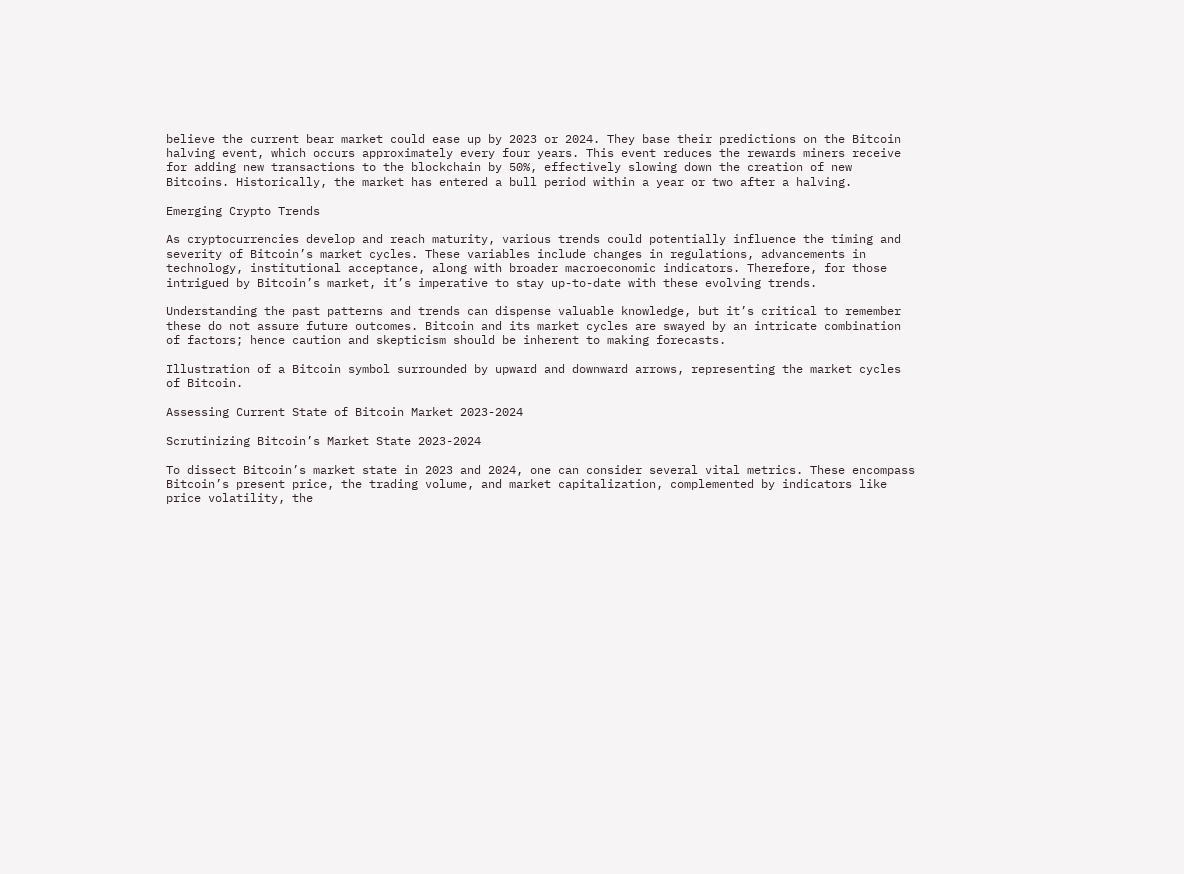believe the current bear market could ease up by 2023 or 2024. They base their predictions on the Bitcoin halving event, which occurs approximately every four years. This event reduces the rewards miners receive for adding new transactions to the blockchain by 50%, effectively slowing down the creation of new Bitcoins. Historically, the market has entered a bull period within a year or two after a halving.

Emerging Crypto Trends

As cryptocurrencies develop and reach maturity, various trends could potentially influence the timing and severity of Bitcoin’s market cycles. These variables include changes in regulations, advancements in technology, institutional acceptance, along with broader macroeconomic indicators. Therefore, for those intrigued by Bitcoin’s market, it’s imperative to stay up-to-date with these evolving trends.

Understanding the past patterns and trends can dispense valuable knowledge, but it’s critical to remember these do not assure future outcomes. Bitcoin and its market cycles are swayed by an intricate combination of factors; hence caution and skepticism should be inherent to making forecasts.

Illustration of a Bitcoin symbol surrounded by upward and downward arrows, representing the market cycles of Bitcoin.

Assessing Current State of Bitcoin Market 2023-2024

Scrutinizing Bitcoin’s Market State 2023-2024

To dissect Bitcoin’s market state in 2023 and 2024, one can consider several vital metrics. These encompass Bitcoin’s present price, the trading volume, and market capitalization, complemented by indicators like price volatility, the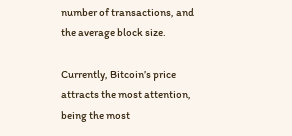number of transactions, and the average block size.

Currently, Bitcoin’s price attracts the most attention, being the most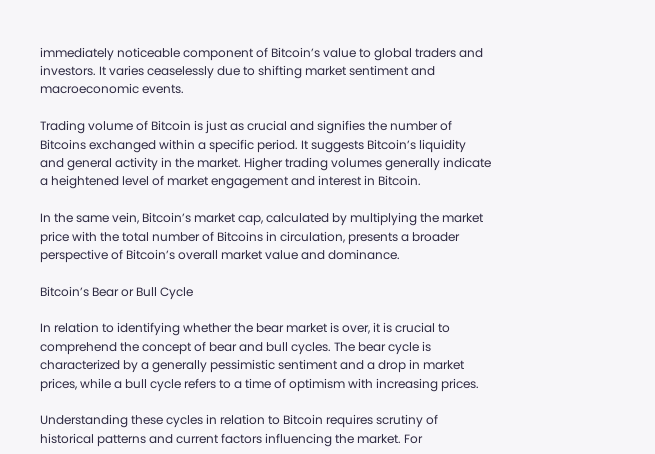immediately noticeable component of Bitcoin’s value to global traders and investors. It varies ceaselessly due to shifting market sentiment and macroeconomic events.

Trading volume of Bitcoin is just as crucial and signifies the number of Bitcoins exchanged within a specific period. It suggests Bitcoin’s liquidity and general activity in the market. Higher trading volumes generally indicate a heightened level of market engagement and interest in Bitcoin.

In the same vein, Bitcoin’s market cap, calculated by multiplying the market price with the total number of Bitcoins in circulation, presents a broader perspective of Bitcoin’s overall market value and dominance.

Bitcoin’s Bear or Bull Cycle

In relation to identifying whether the bear market is over, it is crucial to comprehend the concept of bear and bull cycles. The bear cycle is characterized by a generally pessimistic sentiment and a drop in market prices, while a bull cycle refers to a time of optimism with increasing prices.

Understanding these cycles in relation to Bitcoin requires scrutiny of historical patterns and current factors influencing the market. For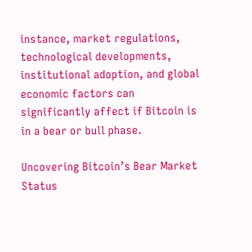instance, market regulations, technological developments, institutional adoption, and global economic factors can significantly affect if Bitcoin is in a bear or bull phase.

Uncovering Bitcoin’s Bear Market Status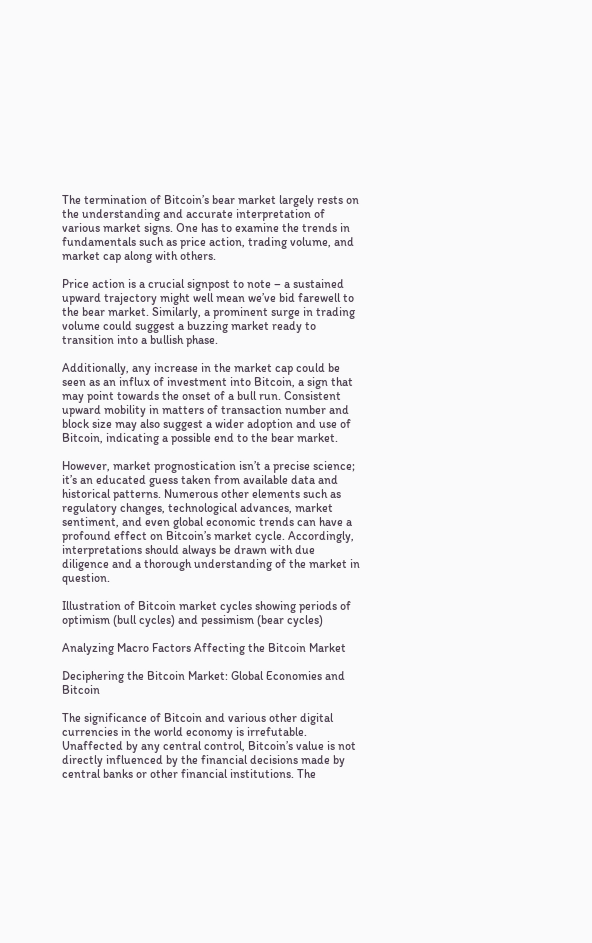The termination of Bitcoin’s bear market largely rests on the understanding and accurate interpretation of various market signs. One has to examine the trends in fundamentals such as price action, trading volume, and market cap along with others.

Price action is a crucial signpost to note – a sustained upward trajectory might well mean we’ve bid farewell to the bear market. Similarly, a prominent surge in trading volume could suggest a buzzing market ready to transition into a bullish phase.

Additionally, any increase in the market cap could be seen as an influx of investment into Bitcoin, a sign that may point towards the onset of a bull run. Consistent upward mobility in matters of transaction number and block size may also suggest a wider adoption and use of Bitcoin, indicating a possible end to the bear market.

However, market prognostication isn’t a precise science; it’s an educated guess taken from available data and historical patterns. Numerous other elements such as regulatory changes, technological advances, market sentiment, and even global economic trends can have a profound effect on Bitcoin’s market cycle. Accordingly, interpretations should always be drawn with due diligence and a thorough understanding of the market in question.

Illustration of Bitcoin market cycles showing periods of optimism (bull cycles) and pessimism (bear cycles)

Analyzing Macro Factors Affecting the Bitcoin Market

Deciphering the Bitcoin Market: Global Economies and Bitcoin

The significance of Bitcoin and various other digital currencies in the world economy is irrefutable. Unaffected by any central control, Bitcoin’s value is not directly influenced by the financial decisions made by central banks or other financial institutions. The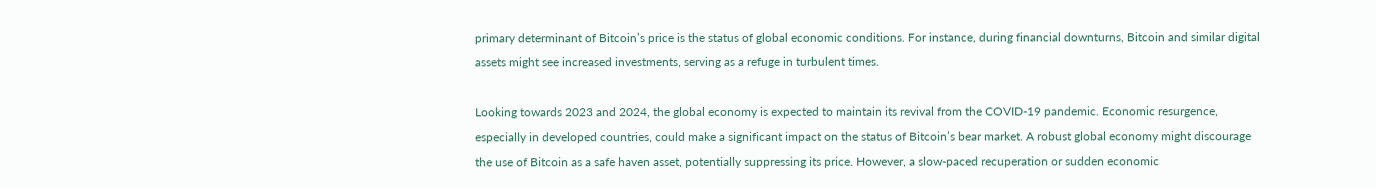primary determinant of Bitcoin’s price is the status of global economic conditions. For instance, during financial downturns, Bitcoin and similar digital assets might see increased investments, serving as a refuge in turbulent times.

Looking towards 2023 and 2024, the global economy is expected to maintain its revival from the COVID-19 pandemic. Economic resurgence, especially in developed countries, could make a significant impact on the status of Bitcoin’s bear market. A robust global economy might discourage the use of Bitcoin as a safe haven asset, potentially suppressing its price. However, a slow-paced recuperation or sudden economic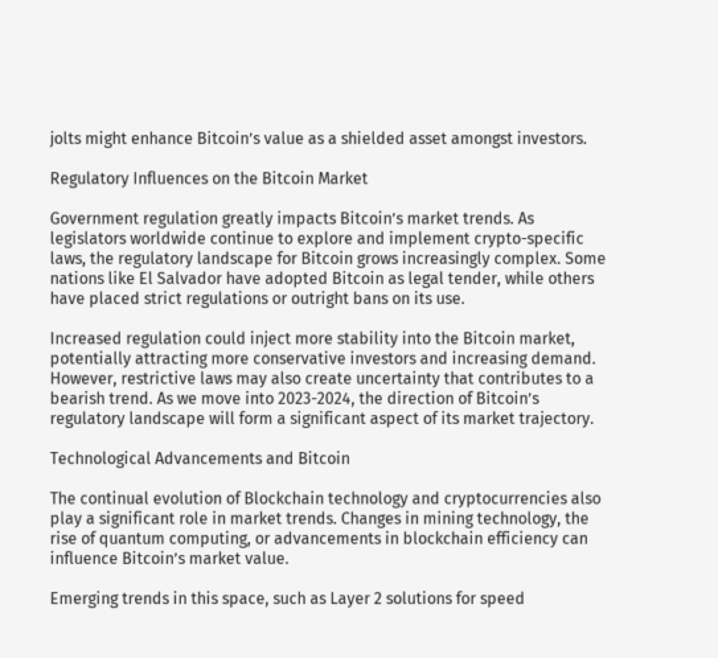jolts might enhance Bitcoin’s value as a shielded asset amongst investors.

Regulatory Influences on the Bitcoin Market

Government regulation greatly impacts Bitcoin’s market trends. As legislators worldwide continue to explore and implement crypto-specific laws, the regulatory landscape for Bitcoin grows increasingly complex. Some nations like El Salvador have adopted Bitcoin as legal tender, while others have placed strict regulations or outright bans on its use.

Increased regulation could inject more stability into the Bitcoin market, potentially attracting more conservative investors and increasing demand. However, restrictive laws may also create uncertainty that contributes to a bearish trend. As we move into 2023-2024, the direction of Bitcoin’s regulatory landscape will form a significant aspect of its market trajectory.

Technological Advancements and Bitcoin

The continual evolution of Blockchain technology and cryptocurrencies also play a significant role in market trends. Changes in mining technology, the rise of quantum computing, or advancements in blockchain efficiency can influence Bitcoin’s market value.

Emerging trends in this space, such as Layer 2 solutions for speed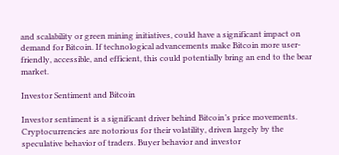and scalability or green mining initiatives, could have a significant impact on demand for Bitcoin. If technological advancements make Bitcoin more user-friendly, accessible, and efficient, this could potentially bring an end to the bear market.

Investor Sentiment and Bitcoin

Investor sentiment is a significant driver behind Bitcoin’s price movements. Cryptocurrencies are notorious for their volatility, driven largely by the speculative behavior of traders. Buyer behavior and investor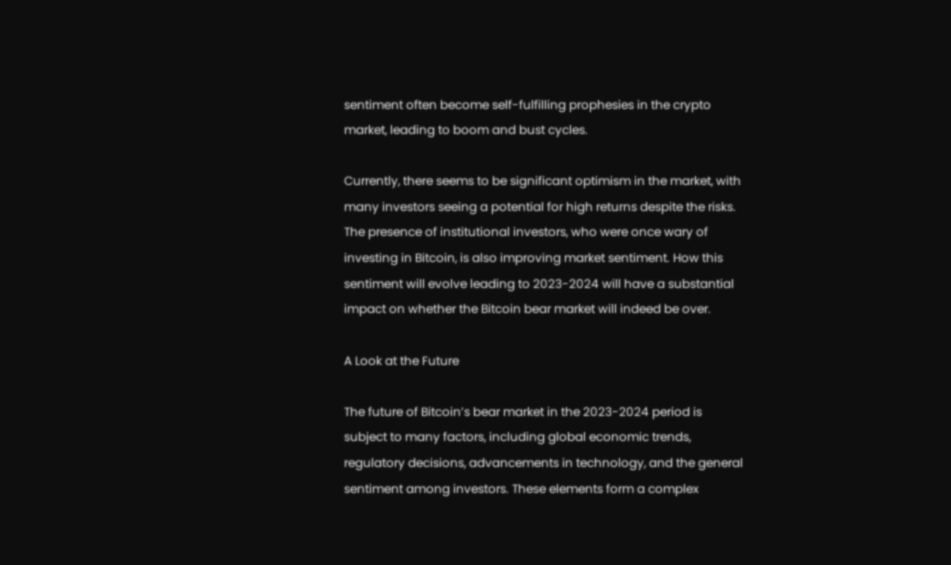sentiment often become self-fulfilling prophesies in the crypto market, leading to boom and bust cycles.

Currently, there seems to be significant optimism in the market, with many investors seeing a potential for high returns despite the risks. The presence of institutional investors, who were once wary of investing in Bitcoin, is also improving market sentiment. How this sentiment will evolve leading to 2023-2024 will have a substantial impact on whether the Bitcoin bear market will indeed be over.

A Look at the Future

The future of Bitcoin’s bear market in the 2023-2024 period is subject to many factors, including global economic trends, regulatory decisions, advancements in technology, and the general sentiment among investors. These elements form a complex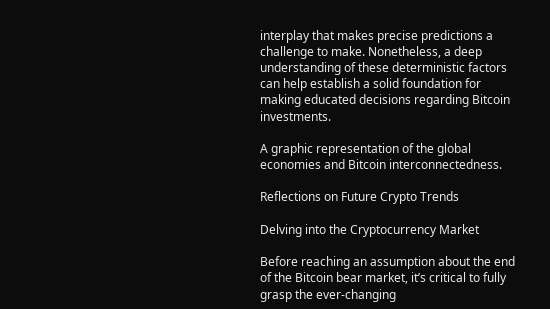interplay that makes precise predictions a challenge to make. Nonetheless, a deep understanding of these deterministic factors can help establish a solid foundation for making educated decisions regarding Bitcoin investments.

A graphic representation of the global economies and Bitcoin interconnectedness.

Reflections on Future Crypto Trends

Delving into the Cryptocurrency Market

Before reaching an assumption about the end of the Bitcoin bear market, it’s critical to fully grasp the ever-changing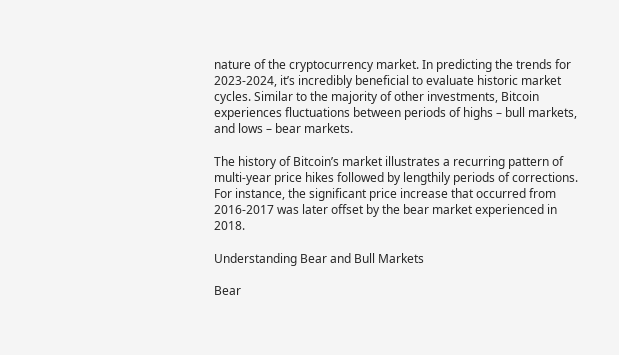nature of the cryptocurrency market. In predicting the trends for 2023-2024, it’s incredibly beneficial to evaluate historic market cycles. Similar to the majority of other investments, Bitcoin experiences fluctuations between periods of highs – bull markets, and lows – bear markets.

The history of Bitcoin’s market illustrates a recurring pattern of multi-year price hikes followed by lengthily periods of corrections. For instance, the significant price increase that occurred from 2016-2017 was later offset by the bear market experienced in 2018.

Understanding Bear and Bull Markets

Bear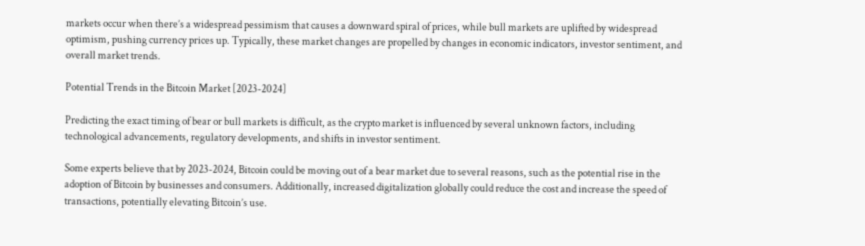markets occur when there’s a widespread pessimism that causes a downward spiral of prices, while bull markets are uplifted by widespread optimism, pushing currency prices up. Typically, these market changes are propelled by changes in economic indicators, investor sentiment, and overall market trends.

Potential Trends in the Bitcoin Market [2023-2024]

Predicting the exact timing of bear or bull markets is difficult, as the crypto market is influenced by several unknown factors, including technological advancements, regulatory developments, and shifts in investor sentiment.

Some experts believe that by 2023-2024, Bitcoin could be moving out of a bear market due to several reasons, such as the potential rise in the adoption of Bitcoin by businesses and consumers. Additionally, increased digitalization globally could reduce the cost and increase the speed of transactions, potentially elevating Bitcoin’s use.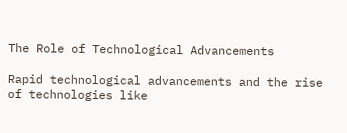The Role of Technological Advancements

Rapid technological advancements and the rise of technologies like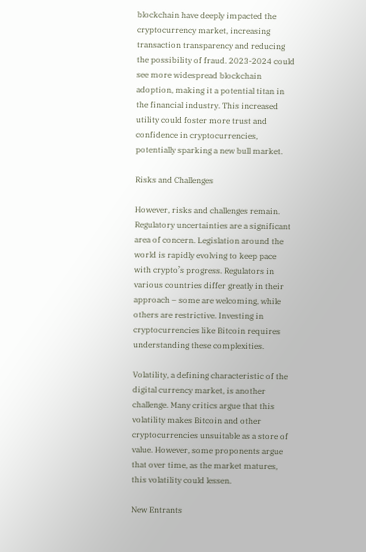blockchain have deeply impacted the cryptocurrency market, increasing transaction transparency and reducing the possibility of fraud. 2023-2024 could see more widespread blockchain adoption, making it a potential titan in the financial industry. This increased utility could foster more trust and confidence in cryptocurrencies, potentially sparking a new bull market.

Risks and Challenges

However, risks and challenges remain. Regulatory uncertainties are a significant area of concern. Legislation around the world is rapidly evolving to keep pace with crypto’s progress. Regulators in various countries differ greatly in their approach – some are welcoming, while others are restrictive. Investing in cryptocurrencies like Bitcoin requires understanding these complexities.

Volatility, a defining characteristic of the digital currency market, is another challenge. Many critics argue that this volatility makes Bitcoin and other cryptocurrencies unsuitable as a store of value. However, some proponents argue that over time, as the market matures, this volatility could lessen.

New Entrants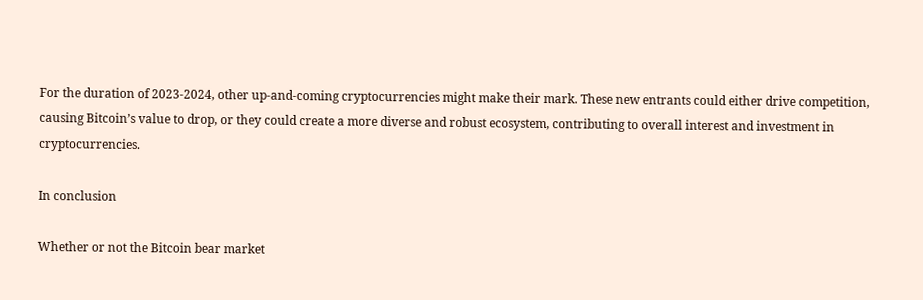For the duration of 2023-2024, other up-and-coming cryptocurrencies might make their mark. These new entrants could either drive competition, causing Bitcoin’s value to drop, or they could create a more diverse and robust ecosystem, contributing to overall interest and investment in cryptocurrencies.

In conclusion

Whether or not the Bitcoin bear market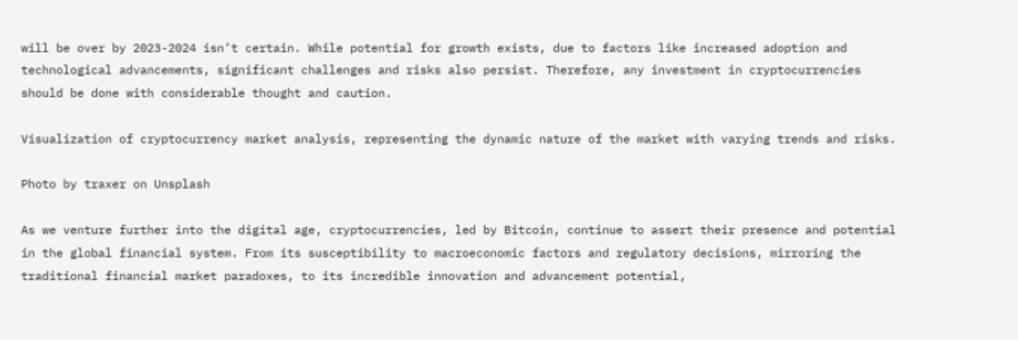will be over by 2023-2024 isn’t certain. While potential for growth exists, due to factors like increased adoption and technological advancements, significant challenges and risks also persist. Therefore, any investment in cryptocurrencies should be done with considerable thought and caution.

Visualization of cryptocurrency market analysis, representing the dynamic nature of the market with varying trends and risks.

Photo by traxer on Unsplash

As we venture further into the digital age, cryptocurrencies, led by Bitcoin, continue to assert their presence and potential in the global financial system. From its susceptibility to macroeconomic factors and regulatory decisions, mirroring the traditional financial market paradoxes, to its incredible innovation and advancement potential,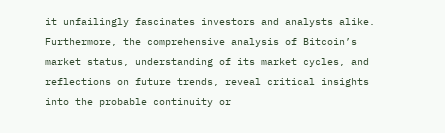it unfailingly fascinates investors and analysts alike. Furthermore, the comprehensive analysis of Bitcoin’s market status, understanding of its market cycles, and reflections on future trends, reveal critical insights into the probable continuity or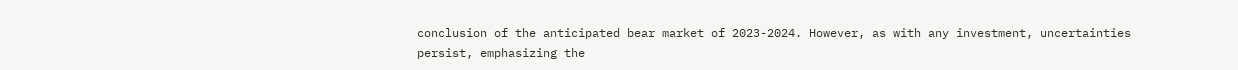conclusion of the anticipated bear market of 2023-2024. However, as with any investment, uncertainties persist, emphasizing the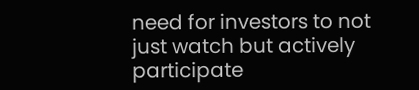need for investors to not just watch but actively participate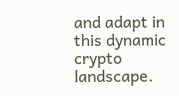and adapt in this dynamic crypto landscape.